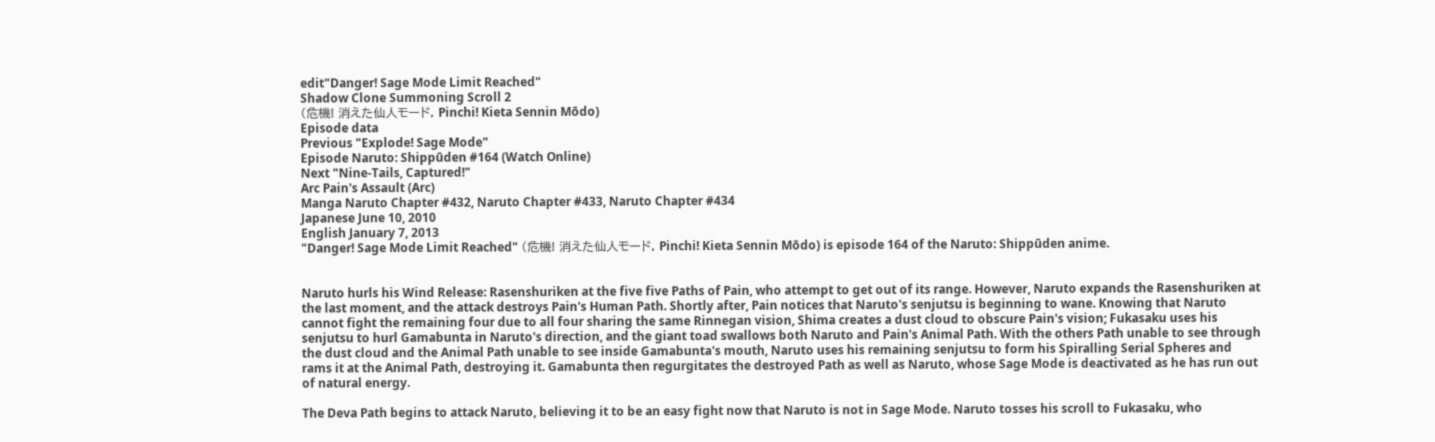edit"Danger! Sage Mode Limit Reached"
Shadow Clone Summoning Scroll 2
(危機! 消えた仙人モード, Pinchi! Kieta Sennin Mōdo)
Episode data
Previous "Explode! Sage Mode"
Episode Naruto: Shippūden #164 (Watch Online)
Next "Nine-Tails, Captured!"
Arc Pain's Assault (Arc)
Manga Naruto Chapter #432, Naruto Chapter #433, Naruto Chapter #434
Japanese June 10, 2010
English January 7, 2013
"Danger! Sage Mode Limit Reached" (危機! 消えた仙人モード, Pinchi! Kieta Sennin Mōdo) is episode 164 of the Naruto: Shippūden anime.


Naruto hurls his Wind Release: Rasenshuriken at the five five Paths of Pain, who attempt to get out of its range. However, Naruto expands the Rasenshuriken at the last moment, and the attack destroys Pain's Human Path. Shortly after, Pain notices that Naruto's senjutsu is beginning to wane. Knowing that Naruto cannot fight the remaining four due to all four sharing the same Rinnegan vision, Shima creates a dust cloud to obscure Pain's vision; Fukasaku uses his senjutsu to hurl Gamabunta in Naruto's direction, and the giant toad swallows both Naruto and Pain's Animal Path. With the others Path unable to see through the dust cloud and the Animal Path unable to see inside Gamabunta's mouth, Naruto uses his remaining senjutsu to form his Spiralling Serial Spheres and rams it at the Animal Path, destroying it. Gamabunta then regurgitates the destroyed Path as well as Naruto, whose Sage Mode is deactivated as he has run out of natural energy.

The Deva Path begins to attack Naruto, believing it to be an easy fight now that Naruto is not in Sage Mode. Naruto tosses his scroll to Fukasaku, who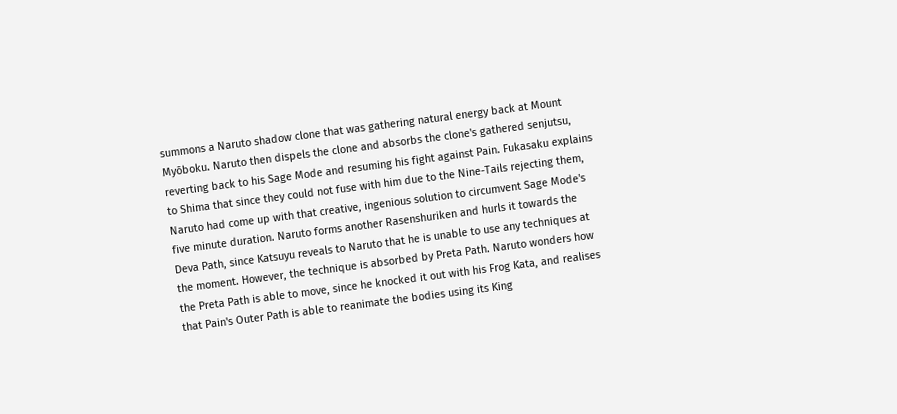summons a Naruto shadow clone that was gathering natural energy back at Mount Myōboku. Naruto then dispels the clone and absorbs the clone's gathered senjutsu, reverting back to his Sage Mode and resuming his fight against Pain. Fukasaku explains to Shima that since they could not fuse with him due to the Nine-Tails rejecting them, Naruto had come up with that creative, ingenious solution to circumvent Sage Mode's five minute duration. Naruto forms another Rasenshuriken and hurls it towards the Deva Path, since Katsuyu reveals to Naruto that he is unable to use any techniques at the moment. However, the technique is absorbed by Preta Path. Naruto wonders how the Preta Path is able to move, since he knocked it out with his Frog Kata, and realises that Pain's Outer Path is able to reanimate the bodies using its King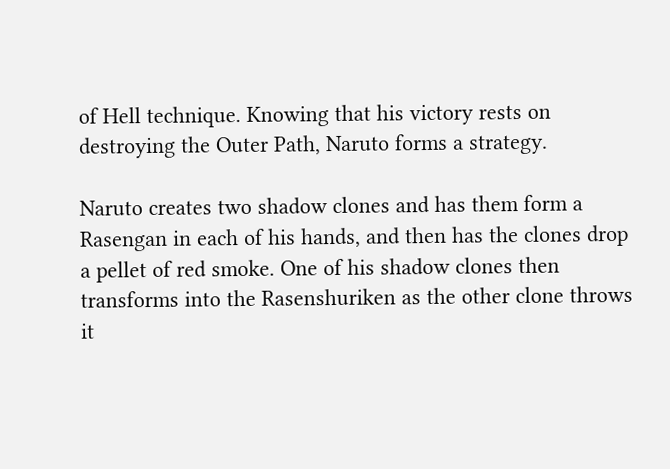of Hell technique. Knowing that his victory rests on destroying the Outer Path, Naruto forms a strategy.

Naruto creates two shadow clones and has them form a Rasengan in each of his hands, and then has the clones drop a pellet of red smoke. One of his shadow clones then transforms into the Rasenshuriken as the other clone throws it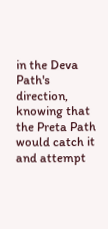in the Deva Path's direction, knowing that the Preta Path would catch it and attempt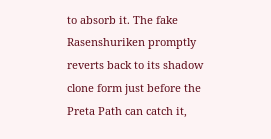to absorb it. The fake Rasenshuriken promptly reverts back to its shadow clone form just before the Preta Path can catch it,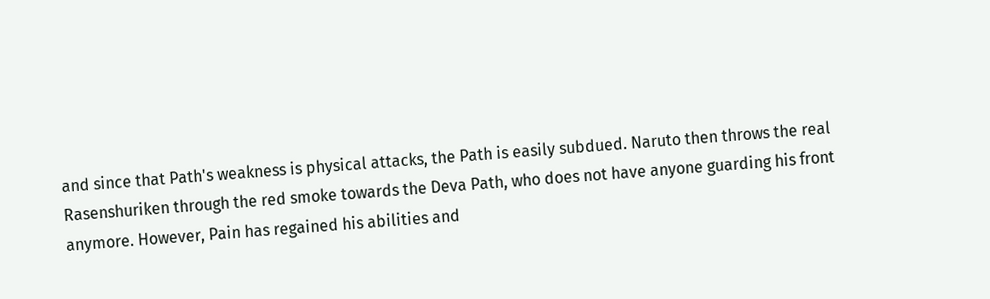and since that Path's weakness is physical attacks, the Path is easily subdued. Naruto then throws the real Rasenshuriken through the red smoke towards the Deva Path, who does not have anyone guarding his front anymore. However, Pain has regained his abilities and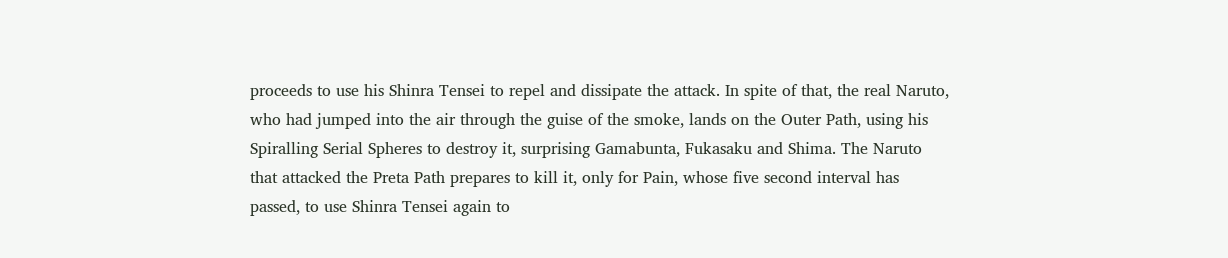proceeds to use his Shinra Tensei to repel and dissipate the attack. In spite of that, the real Naruto, who had jumped into the air through the guise of the smoke, lands on the Outer Path, using his Spiralling Serial Spheres to destroy it, surprising Gamabunta, Fukasaku and Shima. The Naruto that attacked the Preta Path prepares to kill it, only for Pain, whose five second interval has passed, to use Shinra Tensei again to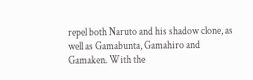repel both Naruto and his shadow clone, as well as Gamabunta, Gamahiro and Gamaken. With the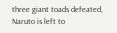three giant toads defeated, Naruto is left to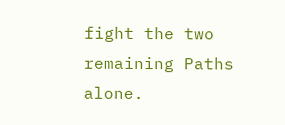fight the two remaining Paths alone.